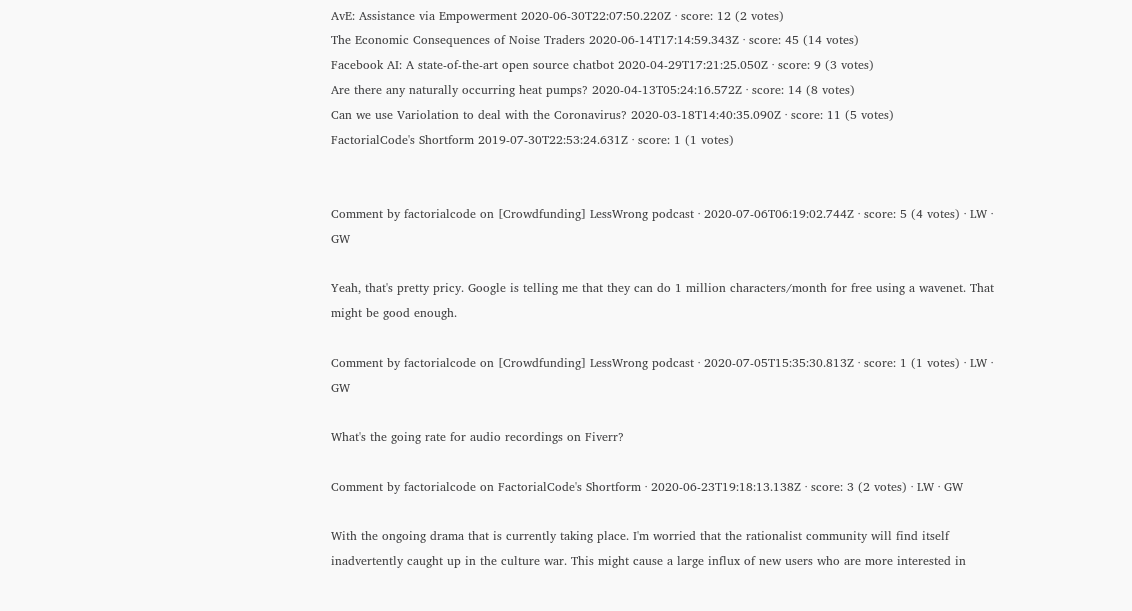AvE: Assistance via Empowerment 2020-06-30T22:07:50.220Z · score: 12 (2 votes)
The Economic Consequences of Noise Traders 2020-06-14T17:14:59.343Z · score: 45 (14 votes)
Facebook AI: A state-of-the-art open source chatbot 2020-04-29T17:21:25.050Z · score: 9 (3 votes)
Are there any naturally occurring heat pumps? 2020-04-13T05:24:16.572Z · score: 14 (8 votes)
Can we use Variolation to deal with the Coronavirus? 2020-03-18T14:40:35.090Z · score: 11 (5 votes)
FactorialCode's Shortform 2019-07-30T22:53:24.631Z · score: 1 (1 votes)


Comment by factorialcode on [Crowdfunding] LessWrong podcast · 2020-07-06T06:19:02.744Z · score: 5 (4 votes) · LW · GW

Yeah, that's pretty pricy. Google is telling me that they can do 1 million characters/month for free using a wavenet. That might be good enough.

Comment by factorialcode on [Crowdfunding] LessWrong podcast · 2020-07-05T15:35:30.813Z · score: 1 (1 votes) · LW · GW

What's the going rate for audio recordings on Fiverr?

Comment by factorialcode on FactorialCode's Shortform · 2020-06-23T19:18:13.138Z · score: 3 (2 votes) · LW · GW

With the ongoing drama that is currently taking place. I'm worried that the rationalist community will find itself inadvertently caught up in the culture war. This might cause a large influx of new users who are more interested in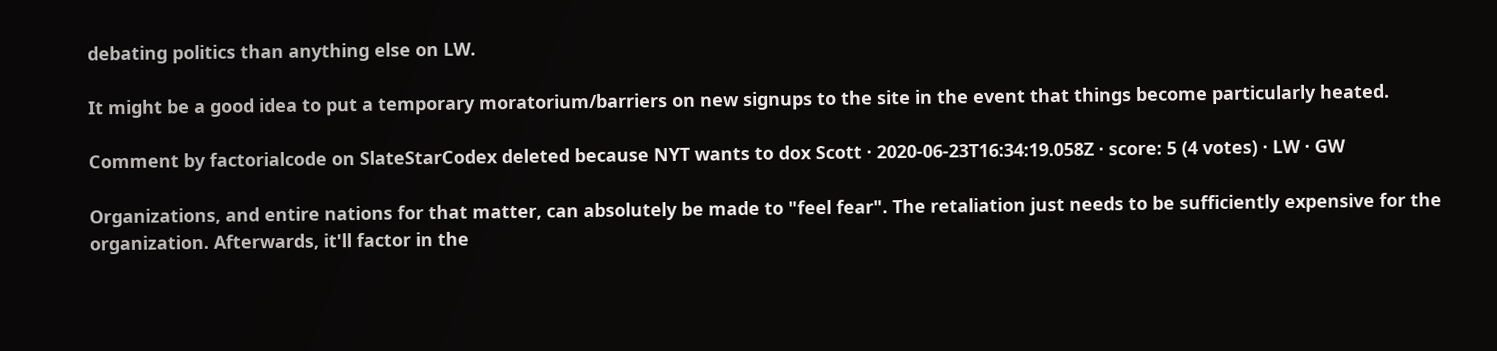debating politics than anything else on LW.

It might be a good idea to put a temporary moratorium/barriers on new signups to the site in the event that things become particularly heated.

Comment by factorialcode on SlateStarCodex deleted because NYT wants to dox Scott · 2020-06-23T16:34:19.058Z · score: 5 (4 votes) · LW · GW

Organizations, and entire nations for that matter, can absolutely be made to "feel fear". The retaliation just needs to be sufficiently expensive for the organization. Afterwards, it'll factor in the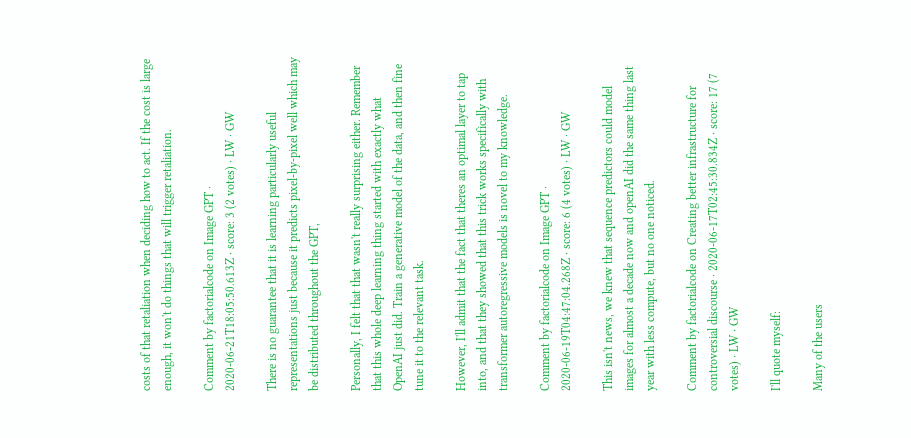costs of that retaliation when deciding how to act. If the cost is large enough, it won't do things that will trigger retaliation.

Comment by factorialcode on Image GPT · 2020-06-21T18:05:50.613Z · score: 3 (2 votes) · LW · GW

There is no guarantee that it is learning particularly useful representations just because it predicts pixel-by-pixel well which may be distributed throughout the GPT,

Personally, I felt that that wasn't really surprising either. Remember that this whole deep learning thing started with exactly what OpenAI just did. Train a generative model of the data, and then fine tune it to the relevant task.

However, I'll admit that the fact that theres an optimal layer to tap into, and that they showed that this trick works specifically with transformer autoregressive models is novel to my knowledge.

Comment by factorialcode on Image GPT · 2020-06-19T04:47:04.268Z · score: 6 (4 votes) · LW · GW

This isn't news, we knew that sequence predictors could model images for almost a decade now and openAI did the same thing last year with less compute, but no one noticed.

Comment by factorialcode on Creating better infrastructure for controversial discourse · 2020-06-17T02:45:30.834Z · score: 17 (7 votes) · LW · GW

I'll quote myself:

Many of the users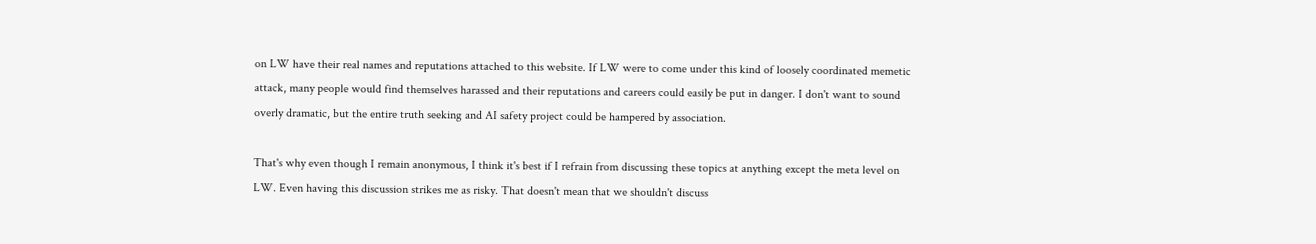on LW have their real names and reputations attached to this website. If LW were to come under this kind of loosely coordinated memetic attack, many people would find themselves harassed and their reputations and careers could easily be put in danger. I don't want to sound overly dramatic, but the entire truth seeking and AI safety project could be hampered by association.

That's why even though I remain anonymous, I think it's best if I refrain from discussing these topics at anything except the meta level on LW. Even having this discussion strikes me as risky. That doesn't mean that we shouldn't discuss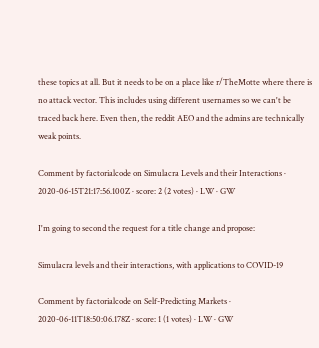these topics at all. But it needs to be on a place like r/TheMotte where there is no attack vector. This includes using different usernames so we can't be traced back here. Even then, the reddit AEO and the admins are technically weak points.

Comment by factorialcode on Simulacra Levels and their Interactions · 2020-06-15T21:17:56.100Z · score: 2 (2 votes) · LW · GW

I'm going to second the request for a title change and propose:

Simulacra levels and their interactions, with applications to COVID-19

Comment by factorialcode on Self-Predicting Markets · 2020-06-11T18:50:06.178Z · score: 1 (1 votes) · LW · GW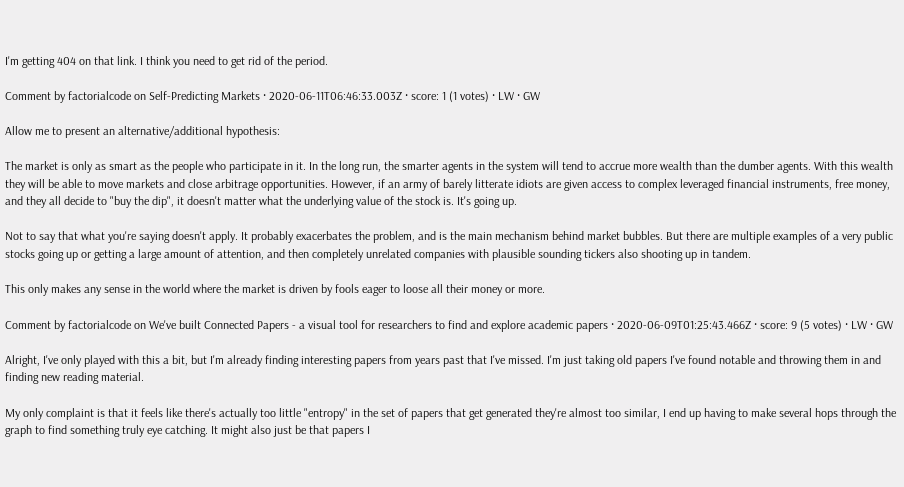I'm getting 404 on that link. I think you need to get rid of the period.

Comment by factorialcode on Self-Predicting Markets · 2020-06-11T06:46:33.003Z · score: 1 (1 votes) · LW · GW

Allow me to present an alternative/additional hypothesis:

The market is only as smart as the people who participate in it. In the long run, the smarter agents in the system will tend to accrue more wealth than the dumber agents. With this wealth they will be able to move markets and close arbitrage opportunities. However, if an army of barely litterate idiots are given access to complex leveraged financial instruments, free money, and they all decide to "buy the dip", it doesn't matter what the underlying value of the stock is. It's going up.

Not to say that what you're saying doesn't apply. It probably exacerbates the problem, and is the main mechanism behind market bubbles. But there are multiple examples of a very public stocks going up or getting a large amount of attention, and then completely unrelated companies with plausible sounding tickers also shooting up in tandem.

This only makes any sense in the world where the market is driven by fools eager to loose all their money or more.

Comment by factorialcode on We've built Connected Papers - a visual tool for researchers to find and explore academic papers · 2020-06-09T01:25:43.466Z · score: 9 (5 votes) · LW · GW

Alright, I've only played with this a bit, but I'm already finding interesting papers from years past that I've missed. I'm just taking old papers I've found notable and throwing them in and finding new reading material.

My only complaint is that it feels like there's actually too little "entropy" in the set of papers that get generated they're almost too similar, I end up having to make several hops through the graph to find something truly eye catching. It might also just be that papers I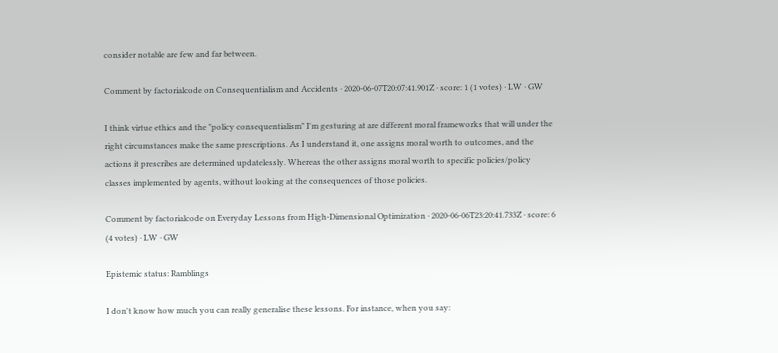consider notable are few and far between.

Comment by factorialcode on Consequentialism and Accidents · 2020-06-07T20:07:41.901Z · score: 1 (1 votes) · LW · GW

I think virtue ethics and the "policy consequentialism" I'm gesturing at are different moral frameworks that will under the right circumstances make the same prescriptions. As I understand it, one assigns moral worth to outcomes, and the actions it prescribes are determined updatelessly. Whereas the other assigns moral worth to specific policies/policy classes implemented by agents, without looking at the consequences of those policies.

Comment by factorialcode on Everyday Lessons from High-Dimensional Optimization · 2020-06-06T23:20:41.733Z · score: 6 (4 votes) · LW · GW

Epistemic status: Ramblings

I don't know how much you can really generalise these lessons. For instance, when you say: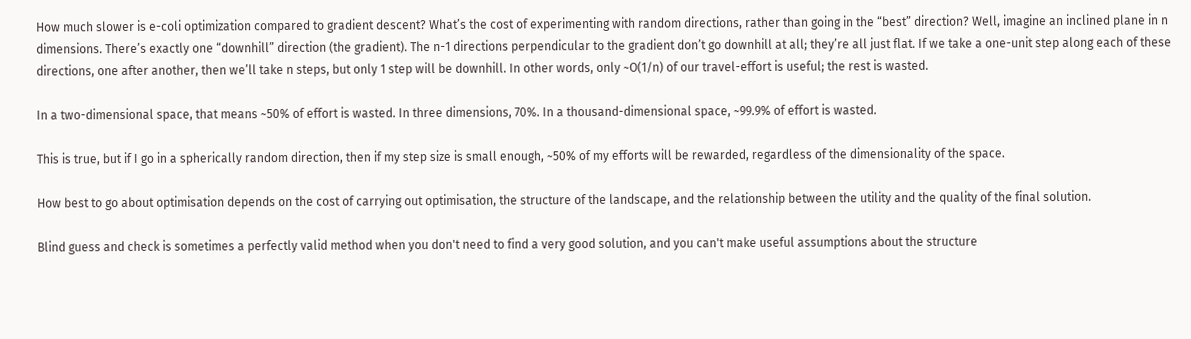How much slower is e-coli optimization compared to gradient descent? What’s the cost of experimenting with random directions, rather than going in the “best” direction? Well, imagine an inclined plane in n dimensions. There’s exactly one “downhill” direction (the gradient). The n-1 directions perpendicular to the gradient don’t go downhill at all; they’re all just flat. If we take a one-unit step along each of these directions, one after another, then we’ll take n steps, but only 1 step will be downhill. In other words, only ~O(1/n) of our travel-effort is useful; the rest is wasted.

In a two-dimensional space, that means ~50% of effort is wasted. In three dimensions, 70%. In a thousand-dimensional space, ~99.9% of effort is wasted.

This is true, but if I go in a spherically random direction, then if my step size is small enough, ~50% of my efforts will be rewarded, regardless of the dimensionality of the space.

How best to go about optimisation depends on the cost of carrying out optimisation, the structure of the landscape, and the relationship between the utility and the quality of the final solution.

Blind guess and check is sometimes a perfectly valid method when you don't need to find a very good solution, and you can't make useful assumptions about the structure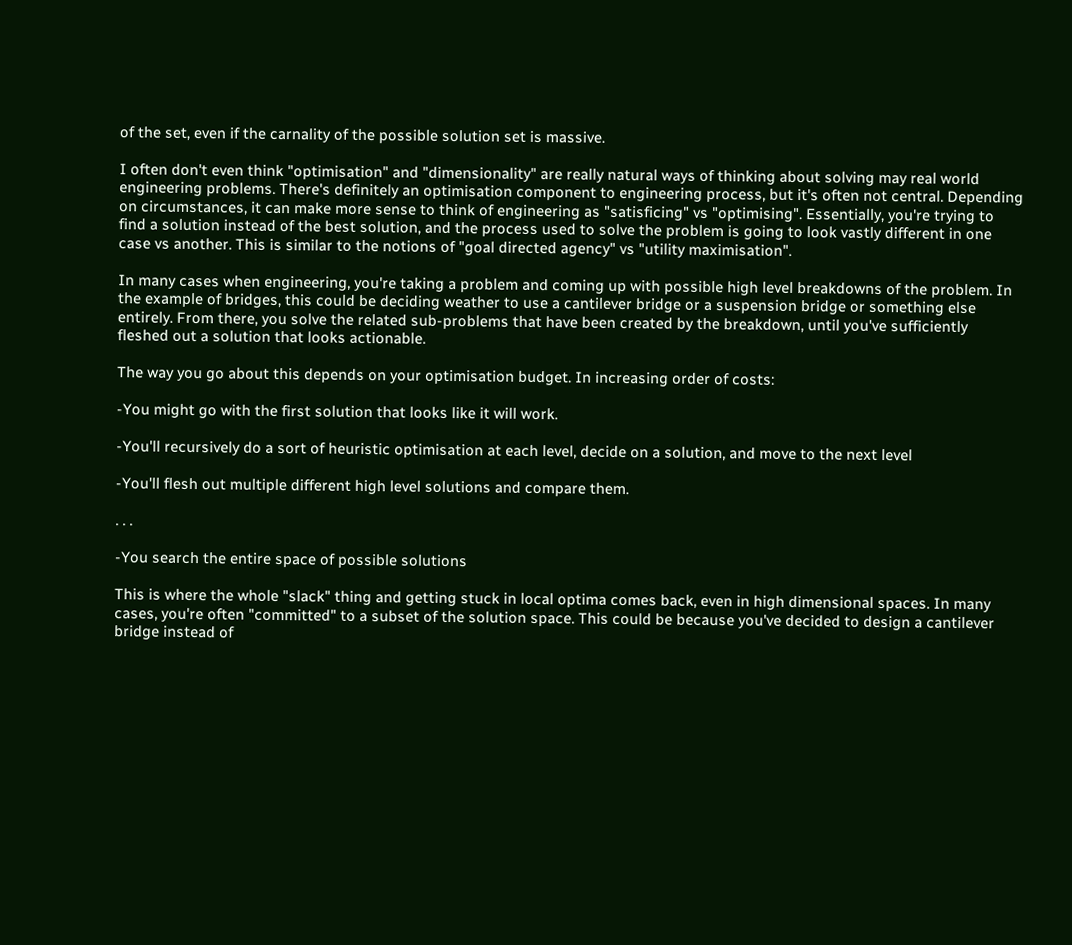of the set, even if the carnality of the possible solution set is massive.

I often don't even think "optimisation" and "dimensionality" are really natural ways of thinking about solving may real world engineering problems. There's definitely an optimisation component to engineering process, but it's often not central. Depending on circumstances, it can make more sense to think of engineering as "satisficing" vs "optimising". Essentially, you're trying to find a solution instead of the best solution, and the process used to solve the problem is going to look vastly different in one case vs another. This is similar to the notions of "goal directed agency" vs "utility maximisation".

In many cases when engineering, you're taking a problem and coming up with possible high level breakdowns of the problem. In the example of bridges, this could be deciding weather to use a cantilever bridge or a suspension bridge or something else entirely. From there, you solve the related sub-problems that have been created by the breakdown, until you've sufficiently fleshed out a solution that looks actionable.

The way you go about this depends on your optimisation budget. In increasing order of costs:

-You might go with the first solution that looks like it will work.

-You'll recursively do a sort of heuristic optimisation at each level, decide on a solution, and move to the next level

-You'll flesh out multiple different high level solutions and compare them.

. . .

-You search the entire space of possible solutions

This is where the whole "slack" thing and getting stuck in local optima comes back, even in high dimensional spaces. In many cases, you're often "committed" to a subset of the solution space. This could be because you've decided to design a cantilever bridge instead of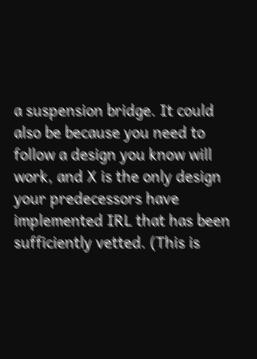a suspension bridge. It could also be because you need to follow a design you know will work, and X is the only design your predecessors have implemented IRL that has been sufficiently vetted. (This is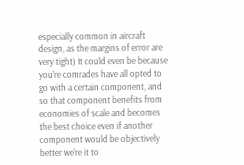especially common in aircraft design, as the margins of error are very tight) It could even be because you're comrades have all opted to go with a certain component, and so that component benefits from economies of scale and becomes the best choice even if another component would be objectively better we're it to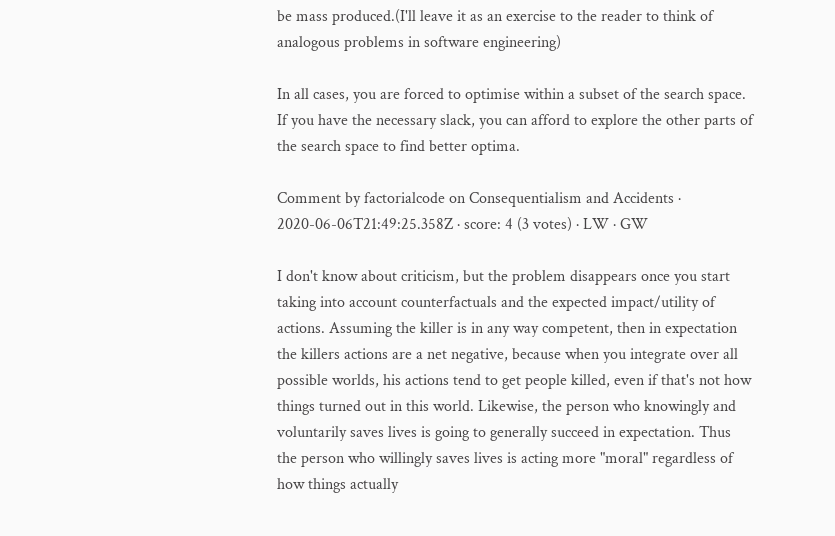be mass produced.(I'll leave it as an exercise to the reader to think of analogous problems in software engineering)

In all cases, you are forced to optimise within a subset of the search space. If you have the necessary slack, you can afford to explore the other parts of the search space to find better optima.

Comment by factorialcode on Consequentialism and Accidents · 2020-06-06T21:49:25.358Z · score: 4 (3 votes) · LW · GW

I don't know about criticism, but the problem disappears once you start taking into account counterfactuals and the expected impact/utility of actions. Assuming the killer is in any way competent, then in expectation the killers actions are a net negative, because when you integrate over all possible worlds, his actions tend to get people killed, even if that's not how things turned out in this world. Likewise, the person who knowingly and voluntarily saves lives is going to generally succeed in expectation. Thus the person who willingly saves lives is acting more "moral" regardless of how things actually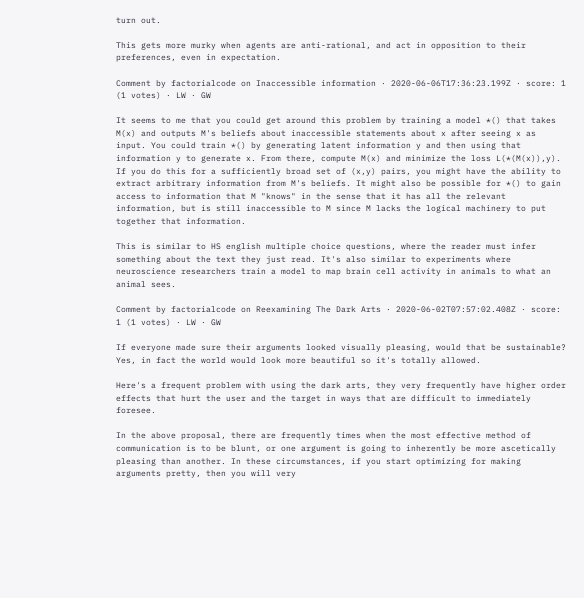turn out.

This gets more murky when agents are anti-rational, and act in opposition to their preferences, even in expectation.

Comment by factorialcode on Inaccessible information · 2020-06-06T17:36:23.199Z · score: 1 (1 votes) · LW · GW

It seems to me that you could get around this problem by training a model *() that takes M(x) and outputs M's beliefs about inaccessible statements about x after seeing x as input. You could train *() by generating latent information y and then using that information y to generate x. From there, compute M(x) and minimize the loss L(*(M(x)),y). If you do this for a sufficiently broad set of (x,y) pairs, you might have the ability to extract arbitrary information from M's beliefs. It might also be possible for *() to gain access to information that M "knows" in the sense that it has all the relevant information, but is still inaccessible to M since M lacks the logical machinery to put together that information.

This is similar to HS english multiple choice questions, where the reader must infer something about the text they just read. It's also similar to experiments where neuroscience researchers train a model to map brain cell activity in animals to what an animal sees.

Comment by factorialcode on Reexamining The Dark Arts · 2020-06-02T07:57:02.408Z · score: 1 (1 votes) · LW · GW

If everyone made sure their arguments looked visually pleasing, would that be sustainable? Yes, in fact the world would look more beautiful so it's totally allowed.

Here's a frequent problem with using the dark arts, they very frequently have higher order effects that hurt the user and the target in ways that are difficult to immediately foresee.

In the above proposal, there are frequently times when the most effective method of communication is to be blunt, or one argument is going to inherently be more ascetically pleasing than another. In these circumstances, if you start optimizing for making arguments pretty, then you will very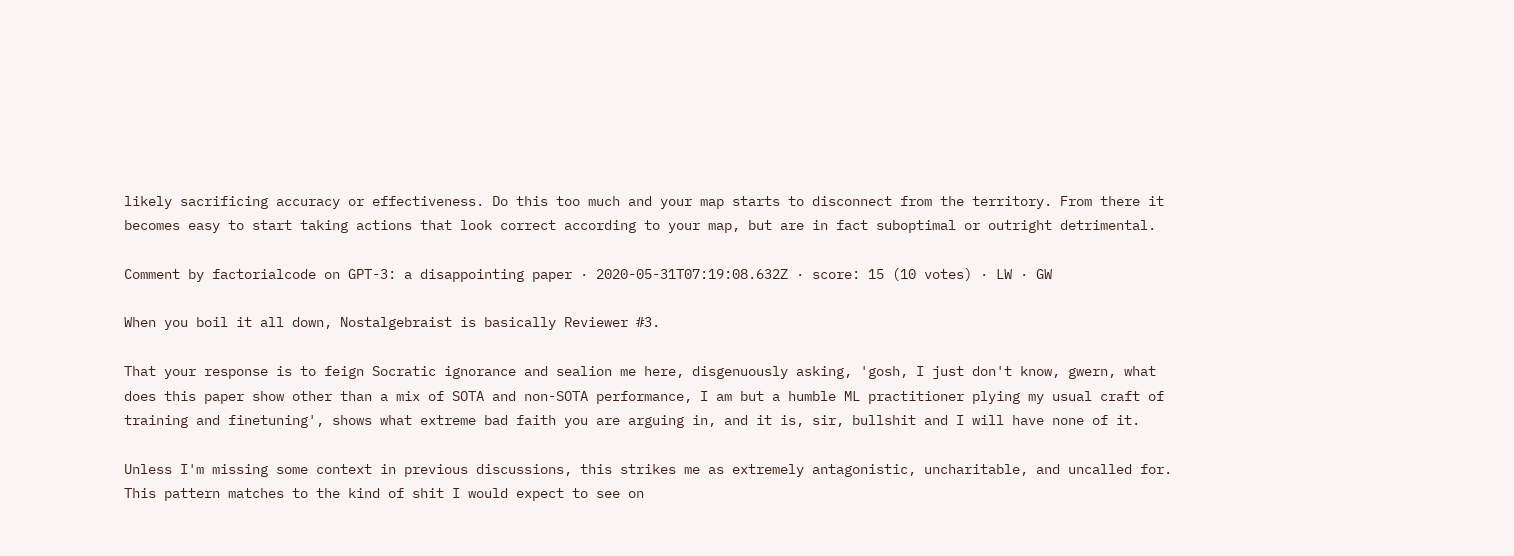likely sacrificing accuracy or effectiveness. Do this too much and your map starts to disconnect from the territory. From there it becomes easy to start taking actions that look correct according to your map, but are in fact suboptimal or outright detrimental.

Comment by factorialcode on GPT-3: a disappointing paper · 2020-05-31T07:19:08.632Z · score: 15 (10 votes) · LW · GW

When you boil it all down, Nostalgebraist is basically Reviewer #3.

That your response is to feign Socratic ignorance and sealion me here, disgenuously asking, 'gosh, I just don't know, gwern, what does this paper show other than a mix of SOTA and non-SOTA performance, I am but a humble ML practitioner plying my usual craft of training and finetuning', shows what extreme bad faith you are arguing in, and it is, sir, bullshit and I will have none of it.

Unless I'm missing some context in previous discussions, this strikes me as extremely antagonistic, uncharitable, and uncalled for. This pattern matches to the kind of shit I would expect to see on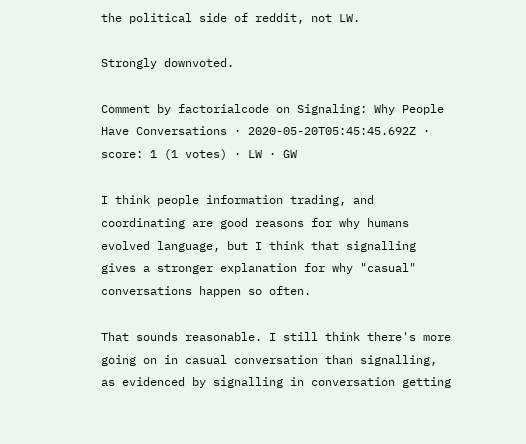the political side of reddit, not LW.

Strongly downvoted.

Comment by factorialcode on Signaling: Why People Have Conversations · 2020-05-20T05:45:45.692Z · score: 1 (1 votes) · LW · GW

I think people information trading, and coordinating are good reasons for why humans evolved language, but I think that signalling gives a stronger explanation for why "casual" conversations happen so often.

That sounds reasonable. I still think there's more going on in casual conversation than signalling, as evidenced by signalling in conversation getting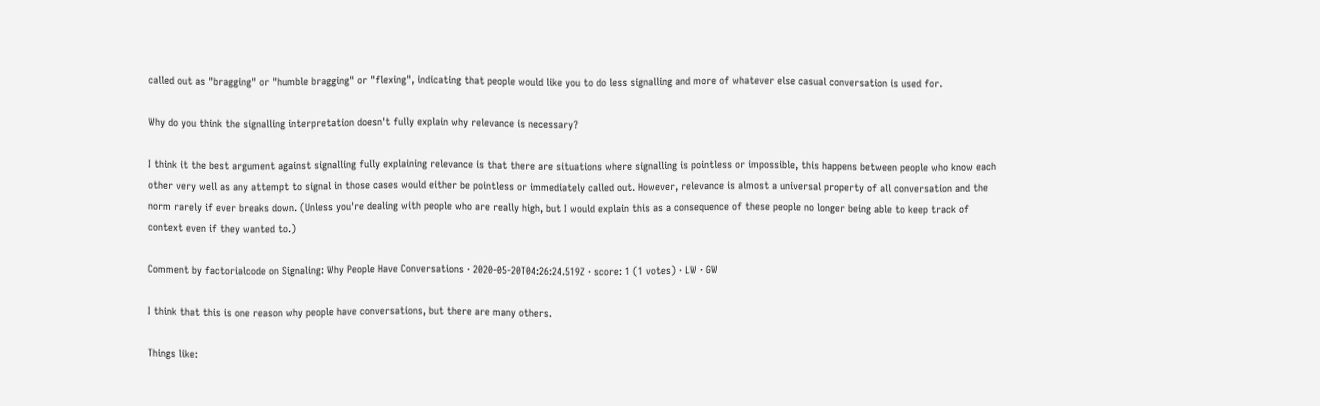called out as "bragging" or "humble bragging" or "flexing", indicating that people would like you to do less signalling and more of whatever else casual conversation is used for.

Why do you think the signalling interpretation doesn't fully explain why relevance is necessary?

I think it the best argument against signalling fully explaining relevance is that there are situations where signalling is pointless or impossible, this happens between people who know each other very well as any attempt to signal in those cases would either be pointless or immediately called out. However, relevance is almost a universal property of all conversation and the norm rarely if ever breaks down. (Unless you're dealing with people who are really high, but I would explain this as a consequence of these people no longer being able to keep track of context even if they wanted to.)

Comment by factorialcode on Signaling: Why People Have Conversations · 2020-05-20T04:26:24.519Z · score: 1 (1 votes) · LW · GW

I think that this is one reason why people have conversations, but there are many others.

Things like: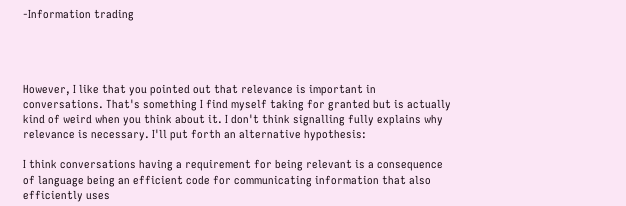-Information trading




However, I like that you pointed out that relevance is important in conversations. That's something I find myself taking for granted but is actually kind of weird when you think about it. I don't think signalling fully explains why relevance is necessary. I'll put forth an alternative hypothesis:

I think conversations having a requirement for being relevant is a consequence of language being an efficient code for communicating information that also efficiently uses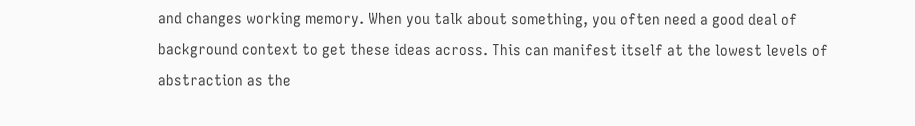and changes working memory. When you talk about something, you often need a good deal of background context to get these ideas across. This can manifest itself at the lowest levels of abstraction as the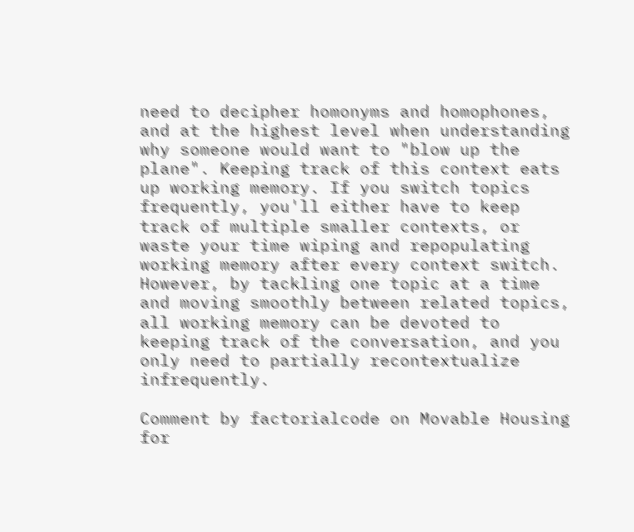need to decipher homonyms and homophones, and at the highest level when understanding why someone would want to "blow up the plane". Keeping track of this context eats up working memory. If you switch topics frequently, you'll either have to keep track of multiple smaller contexts, or waste your time wiping and repopulating working memory after every context switch. However, by tackling one topic at a time and moving smoothly between related topics, all working memory can be devoted to keeping track of the conversation, and you only need to partially recontextualize infrequently.

Comment by factorialcode on Movable Housing for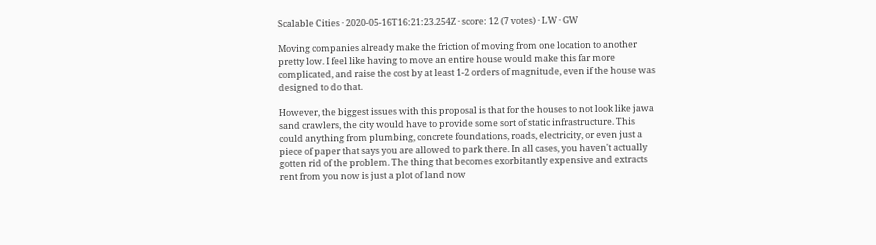Scalable Cities · 2020-05-16T16:21:23.254Z · score: 12 (7 votes) · LW · GW

Moving companies already make the friction of moving from one location to another pretty low. I feel like having to move an entire house would make this far more complicated, and raise the cost by at least 1-2 orders of magnitude, even if the house was designed to do that.

However, the biggest issues with this proposal is that for the houses to not look like jawa sand crawlers, the city would have to provide some sort of static infrastructure. This could anything from plumbing, concrete foundations, roads, electricity, or even just a piece of paper that says you are allowed to park there. In all cases, you haven't actually gotten rid of the problem. The thing that becomes exorbitantly expensive and extracts rent from you now is just a plot of land now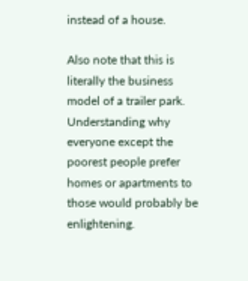instead of a house.

Also note that this is literally the business model of a trailer park. Understanding why everyone except the poorest people prefer homes or apartments to those would probably be enlightening.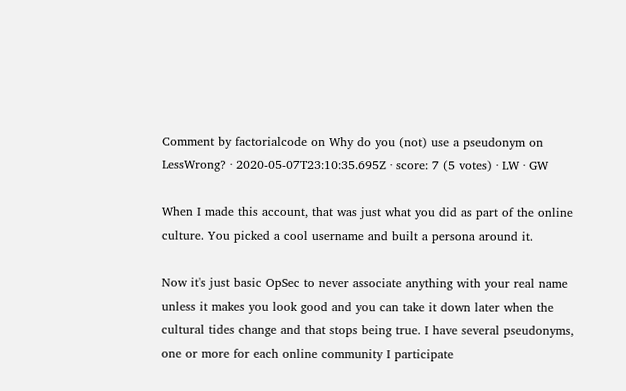Comment by factorialcode on Why do you (not) use a pseudonym on LessWrong? · 2020-05-07T23:10:35.695Z · score: 7 (5 votes) · LW · GW

When I made this account, that was just what you did as part of the online culture. You picked a cool username and built a persona around it.

Now it's just basic OpSec to never associate anything with your real name unless it makes you look good and you can take it down later when the cultural tides change and that stops being true. I have several pseudonyms, one or more for each online community I participate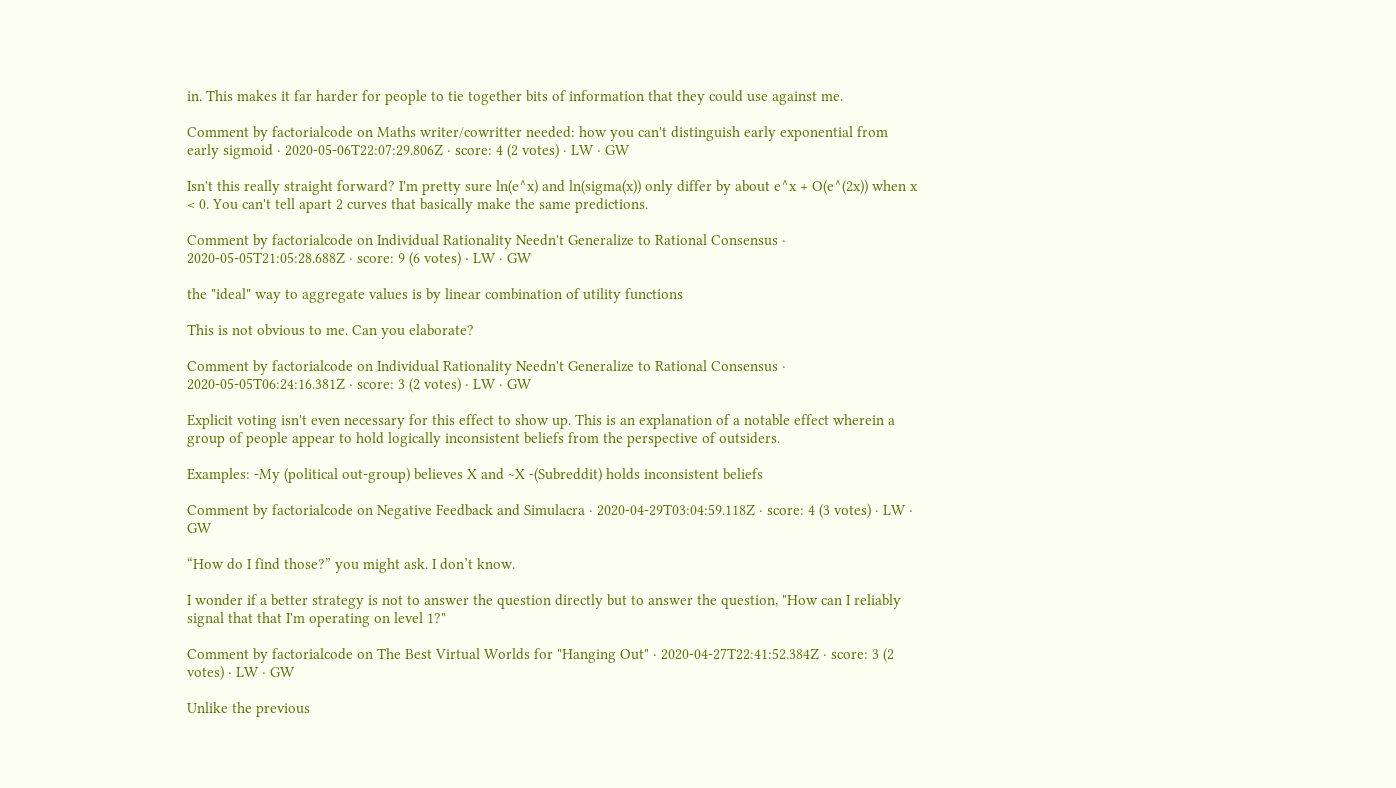in. This makes it far harder for people to tie together bits of information that they could use against me.

Comment by factorialcode on Maths writer/cowritter needed: how you can't distinguish early exponential from early sigmoid · 2020-05-06T22:07:29.806Z · score: 4 (2 votes) · LW · GW

Isn't this really straight forward? I'm pretty sure ln(e^x) and ln(sigma(x)) only differ by about e^x + O(e^(2x)) when x < 0. You can't tell apart 2 curves that basically make the same predictions.

Comment by factorialcode on Individual Rationality Needn't Generalize to Rational Consensus · 2020-05-05T21:05:28.688Z · score: 9 (6 votes) · LW · GW

the "ideal" way to aggregate values is by linear combination of utility functions

This is not obvious to me. Can you elaborate?

Comment by factorialcode on Individual Rationality Needn't Generalize to Rational Consensus · 2020-05-05T06:24:16.381Z · score: 3 (2 votes) · LW · GW

Explicit voting isn't even necessary for this effect to show up. This is an explanation of a notable effect wherein a group of people appear to hold logically inconsistent beliefs from the perspective of outsiders.

Examples: -My (political out-group) believes X and ~X -(Subreddit) holds inconsistent beliefs

Comment by factorialcode on Negative Feedback and Simulacra · 2020-04-29T03:04:59.118Z · score: 4 (3 votes) · LW · GW

“How do I find those?” you might ask. I don’t know.

I wonder if a better strategy is not to answer the question directly but to answer the question, "How can I reliably signal that that I'm operating on level 1?"

Comment by factorialcode on The Best Virtual Worlds for "Hanging Out" · 2020-04-27T22:41:52.384Z · score: 3 (2 votes) · LW · GW

Unlike the previous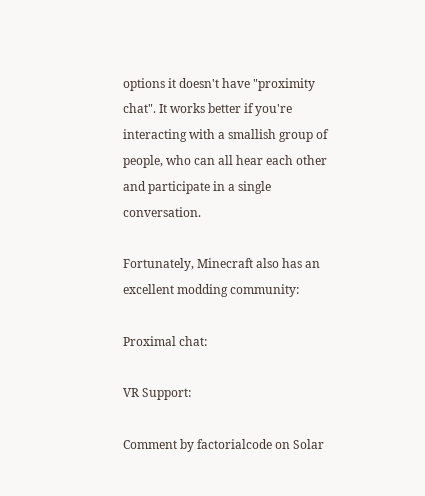options it doesn't have "proximity chat". It works better if you're interacting with a smallish group of people, who can all hear each other and participate in a single conversation.

Fortunately, Minecraft also has an excellent modding community:

Proximal chat:

VR Support:

Comment by factorialcode on Solar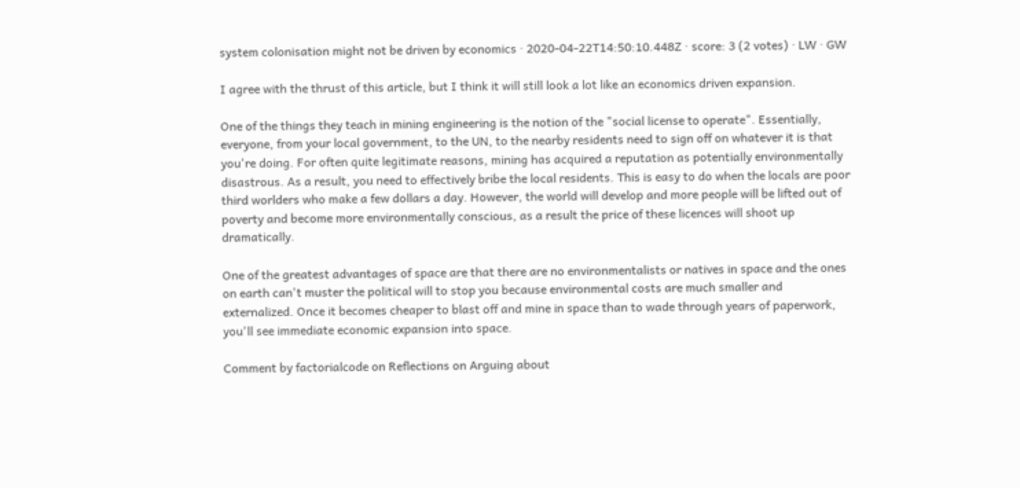system colonisation might not be driven by economics · 2020-04-22T14:50:10.448Z · score: 3 (2 votes) · LW · GW

I agree with the thrust of this article, but I think it will still look a lot like an economics driven expansion.

One of the things they teach in mining engineering is the notion of the "social license to operate". Essentially, everyone, from your local government, to the UN, to the nearby residents need to sign off on whatever it is that you're doing. For often quite legitimate reasons, mining has acquired a reputation as potentially environmentally disastrous. As a result, you need to effectively bribe the local residents. This is easy to do when the locals are poor third worlders who make a few dollars a day. However, the world will develop and more people will be lifted out of poverty and become more environmentally conscious, as a result the price of these licences will shoot up dramatically.

One of the greatest advantages of space are that there are no environmentalists or natives in space and the ones on earth can't muster the political will to stop you because environmental costs are much smaller and externalized. Once it becomes cheaper to blast off and mine in space than to wade through years of paperwork, you'll see immediate economic expansion into space.

Comment by factorialcode on Reflections on Arguing about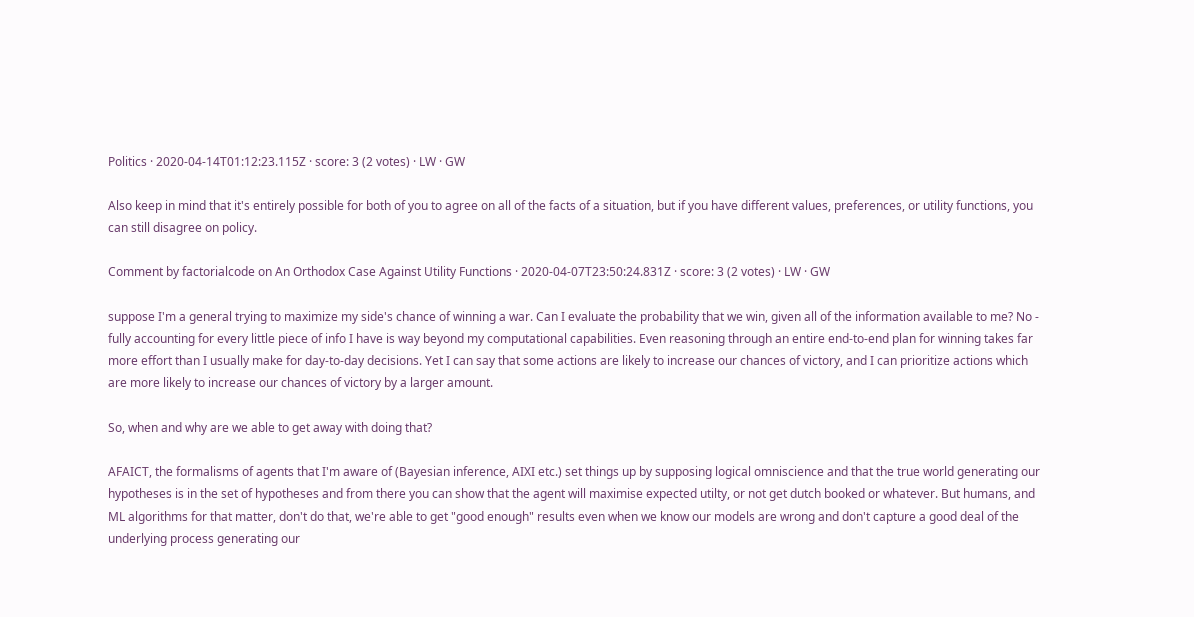Politics · 2020-04-14T01:12:23.115Z · score: 3 (2 votes) · LW · GW

Also keep in mind that it's entirely possible for both of you to agree on all of the facts of a situation, but if you have different values, preferences, or utility functions, you can still disagree on policy.

Comment by factorialcode on An Orthodox Case Against Utility Functions · 2020-04-07T23:50:24.831Z · score: 3 (2 votes) · LW · GW

suppose I'm a general trying to maximize my side's chance of winning a war. Can I evaluate the probability that we win, given all of the information available to me? No - fully accounting for every little piece of info I have is way beyond my computational capabilities. Even reasoning through an entire end-to-end plan for winning takes far more effort than I usually make for day-to-day decisions. Yet I can say that some actions are likely to increase our chances of victory, and I can prioritize actions which are more likely to increase our chances of victory by a larger amount.

So, when and why are we able to get away with doing that?

AFAICT, the formalisms of agents that I'm aware of (Bayesian inference, AIXI etc.) set things up by supposing logical omniscience and that the true world generating our hypotheses is in the set of hypotheses and from there you can show that the agent will maximise expected utilty, or not get dutch booked or whatever. But humans, and ML algorithms for that matter, don't do that, we're able to get "good enough" results even when we know our models are wrong and don't capture a good deal of the underlying process generating our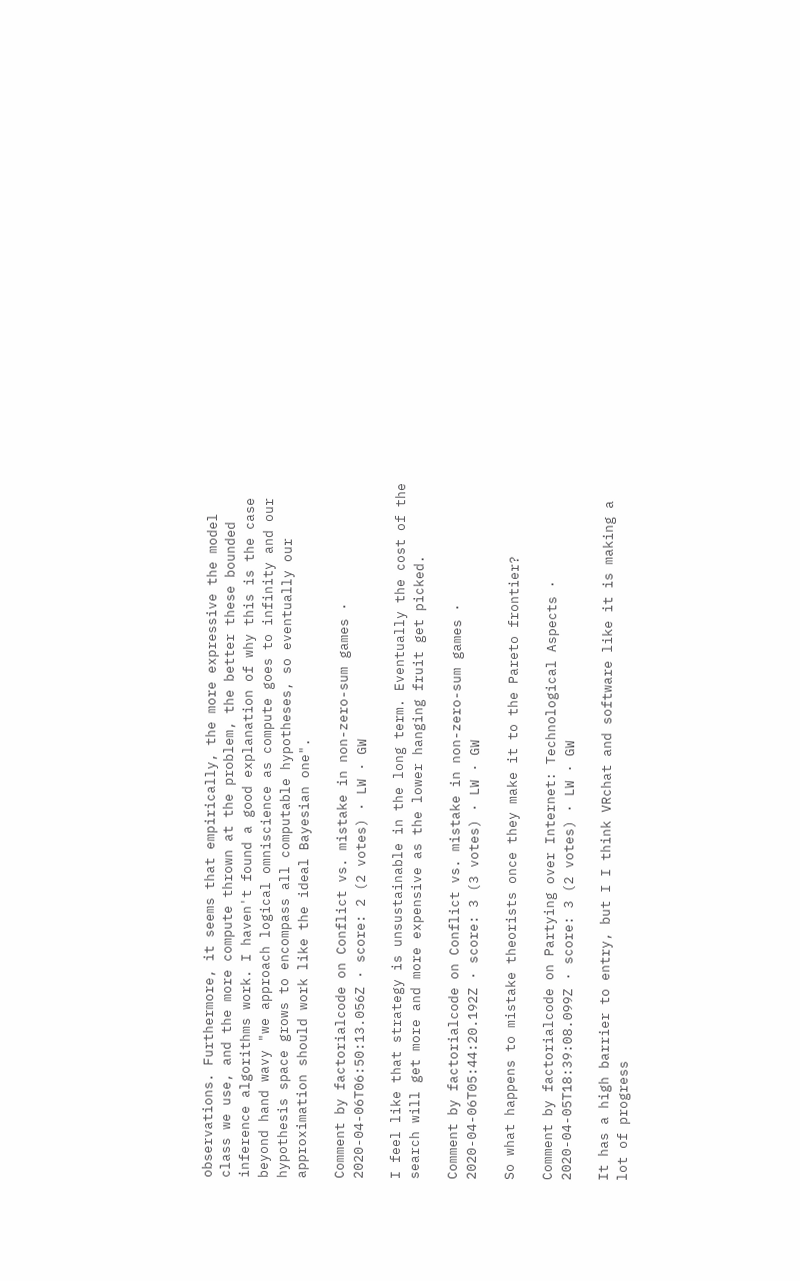observations. Furthermore, it seems that empirically, the more expressive the model class we use, and the more compute thrown at the problem, the better these bounded inference algorithms work. I haven't found a good explanation of why this is the case beyond hand wavy "we approach logical omniscience as compute goes to infinity and our hypothesis space grows to encompass all computable hypotheses, so eventually our approximation should work like the ideal Bayesian one".

Comment by factorialcode on Conflict vs. mistake in non-zero-sum games · 2020-04-06T06:50:13.056Z · score: 2 (2 votes) · LW · GW

I feel like that strategy is unsustainable in the long term. Eventually the cost of the search will get more and more expensive as the lower hanging fruit get picked.

Comment by factorialcode on Conflict vs. mistake in non-zero-sum games · 2020-04-06T05:44:20.192Z · score: 3 (3 votes) · LW · GW

So what happens to mistake theorists once they make it to the Pareto frontier?

Comment by factorialcode on Partying over Internet: Technological Aspects · 2020-04-05T18:39:08.099Z · score: 3 (2 votes) · LW · GW

It has a high barrier to entry, but I I think VRchat and software like it is making a lot of progress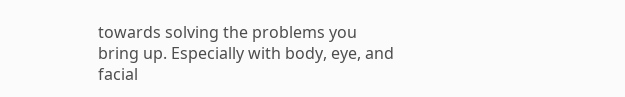towards solving the problems you bring up. Especially with body, eye, and facial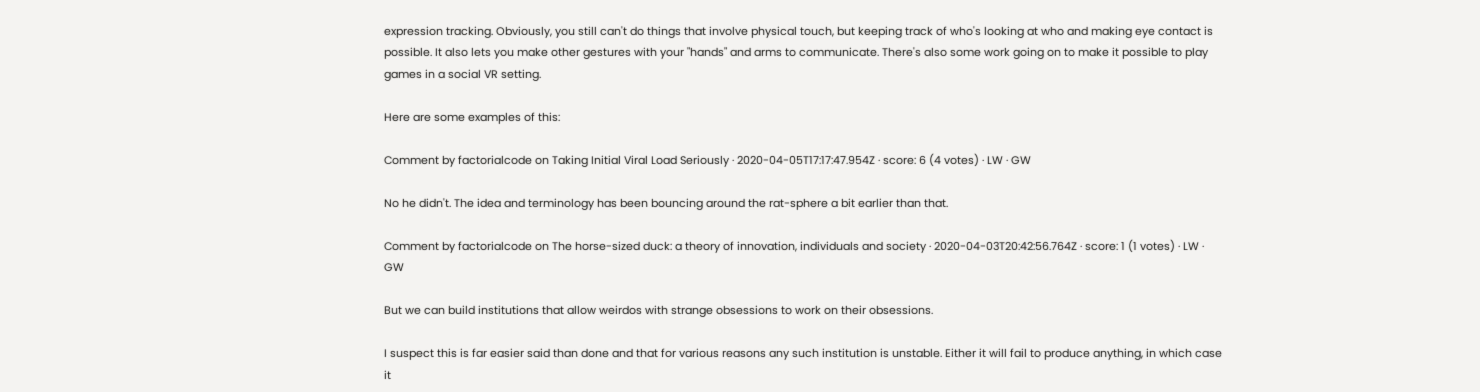expression tracking. Obviously, you still can't do things that involve physical touch, but keeping track of who's looking at who and making eye contact is possible. It also lets you make other gestures with your "hands" and arms to communicate. There's also some work going on to make it possible to play games in a social VR setting.

Here are some examples of this:

Comment by factorialcode on Taking Initial Viral Load Seriously · 2020-04-05T17:17:47.954Z · score: 6 (4 votes) · LW · GW

No he didn't. The idea and terminology has been bouncing around the rat-sphere a bit earlier than that.

Comment by factorialcode on The horse-sized duck: a theory of innovation, individuals and society · 2020-04-03T20:42:56.764Z · score: 1 (1 votes) · LW · GW

But we can build institutions that allow weirdos with strange obsessions to work on their obsessions.

I suspect this is far easier said than done and that for various reasons any such institution is unstable. Either it will fail to produce anything, in which case it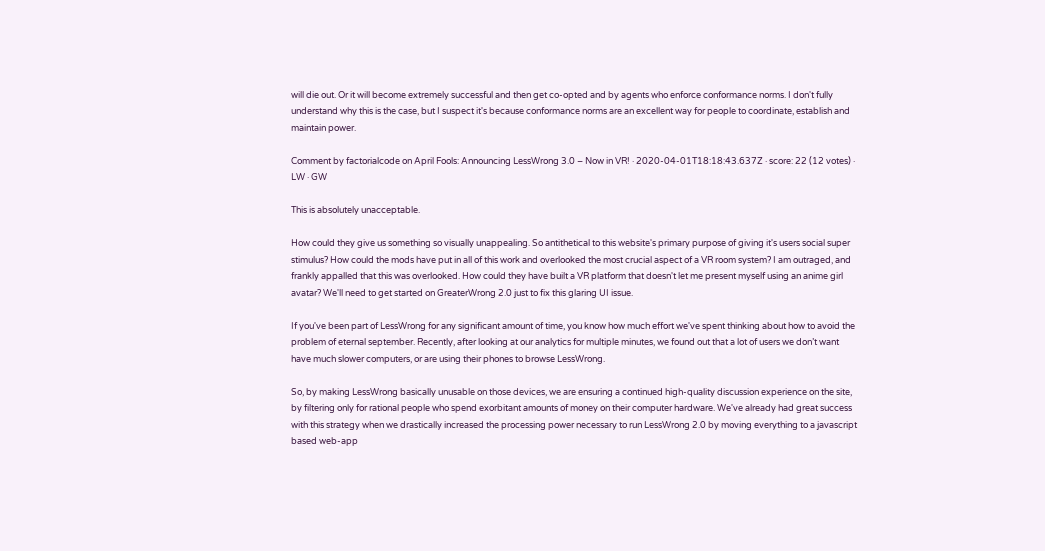will die out. Or it will become extremely successful and then get co-opted and by agents who enforce conformance norms. I don't fully understand why this is the case, but I suspect it's because conformance norms are an excellent way for people to coordinate, establish and maintain power.

Comment by factorialcode on April Fools: Announcing LessWrong 3.0 – Now in VR! · 2020-04-01T18:18:43.637Z · score: 22 (12 votes) · LW · GW

This is absolutely unacceptable.

How could they give us something so visually unappealing. So antithetical to this website's primary purpose of giving it's users social super stimulus? How could the mods have put in all of this work and overlooked the most crucial aspect of a VR room system? I am outraged, and frankly appalled that this was overlooked. How could they have built a VR platform that doesn't let me present myself using an anime girl avatar? We'll need to get started on GreaterWrong 2.0 just to fix this glaring UI issue.

If you've been part of LessWrong for any significant amount of time, you know how much effort we've spent thinking about how to avoid the problem of eternal september. Recently, after looking at our analytics for multiple minutes, we found out that a lot of users we don’t want have much slower computers, or are using their phones to browse LessWrong.

So, by making LessWrong basically unusable on those devices, we are ensuring a continued high-quality discussion experience on the site, by filtering only for rational people who spend exorbitant amounts of money on their computer hardware. We've already had great success with this strategy when we drastically increased the processing power necessary to run LessWrong 2.0 by moving everything to a javascript based web-app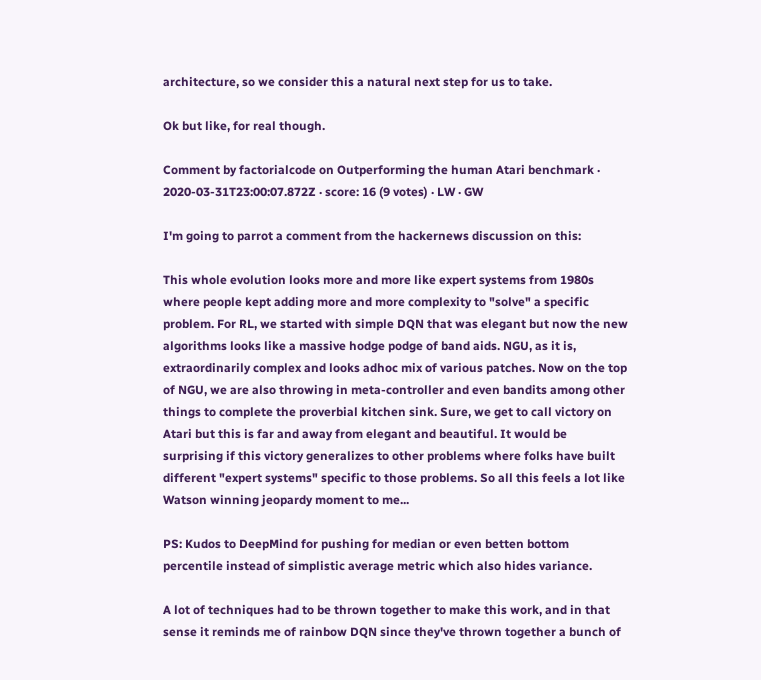architecture, so we consider this a natural next step for us to take.

Ok but like, for real though.

Comment by factorialcode on Outperforming the human Atari benchmark · 2020-03-31T23:00:07.872Z · score: 16 (9 votes) · LW · GW

I'm going to parrot a comment from the hackernews discussion on this:

This whole evolution looks more and more like expert systems from 1980s where people kept adding more and more complexity to "solve" a specific problem. For RL, we started with simple DQN that was elegant but now the new algorithms looks like a massive hodge podge of band aids. NGU, as it is, extraordinarily complex and looks adhoc mix of various patches. Now on the top of NGU, we are also throwing in meta-controller and even bandits among other things to complete the proverbial kitchen sink. Sure, we get to call victory on Atari but this is far and away from elegant and beautiful. It would be surprising if this victory generalizes to other problems where folks have built different "expert systems" specific to those problems. So all this feels a lot like Watson winning jeopardy moment to me...

PS: Kudos to DeepMind for pushing for median or even betten bottom percentile instead of simplistic average metric which also hides variance.

A lot of techniques had to be thrown together to make this work, and in that sense it reminds me of rainbow DQN since they've thrown together a bunch of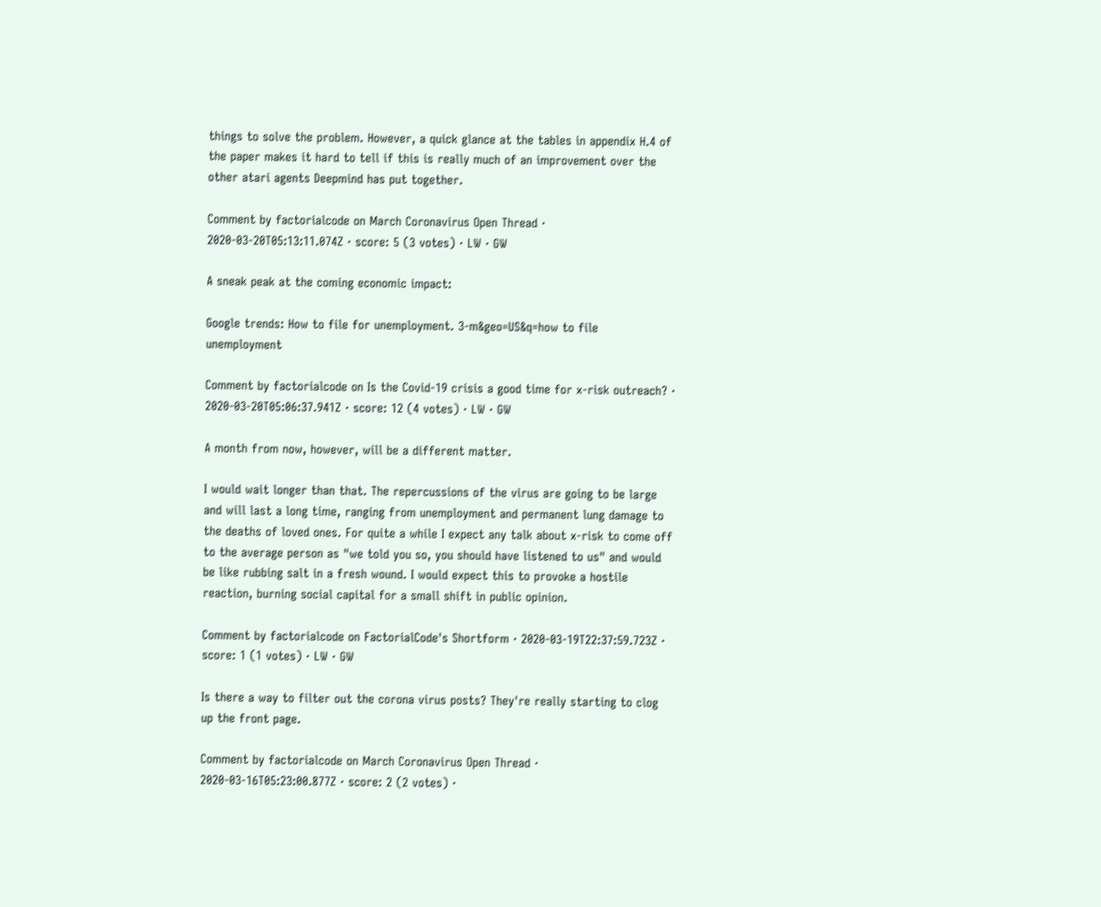things to solve the problem. However, a quick glance at the tables in appendix H.4 of the paper makes it hard to tell if this is really much of an improvement over the other atari agents Deepmind has put together.

Comment by factorialcode on March Coronavirus Open Thread · 2020-03-20T05:13:11.074Z · score: 5 (3 votes) · LW · GW

A sneak peak at the coming economic impact:

Google trends: How to file for unemployment. 3-m&geo=US&q=how to file unemployment

Comment by factorialcode on Is the Covid-19 crisis a good time for x-risk outreach? · 2020-03-20T05:06:37.941Z · score: 12 (4 votes) · LW · GW

A month from now, however, will be a different matter.

I would wait longer than that. The repercussions of the virus are going to be large and will last a long time, ranging from unemployment and permanent lung damage to the deaths of loved ones. For quite a while I expect any talk about x-risk to come off to the average person as "we told you so, you should have listened to us" and would be like rubbing salt in a fresh wound. I would expect this to provoke a hostile reaction, burning social capital for a small shift in public opinion.

Comment by factorialcode on FactorialCode's Shortform · 2020-03-19T22:37:59.723Z · score: 1 (1 votes) · LW · GW

Is there a way to filter out the corona virus posts? They're really starting to clog up the front page.

Comment by factorialcode on March Coronavirus Open Thread · 2020-03-16T05:23:00.877Z · score: 2 (2 votes) ·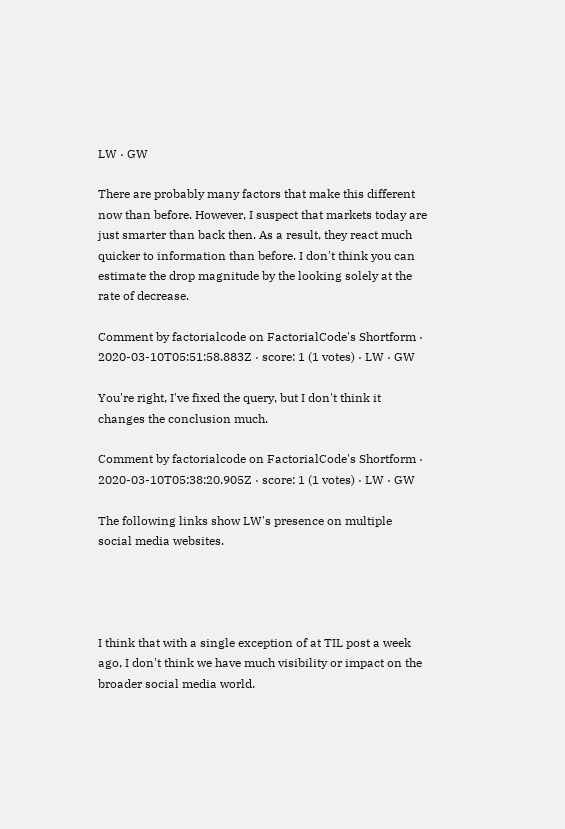LW · GW

There are probably many factors that make this different now than before. However, I suspect that markets today are just smarter than back then. As a result, they react much quicker to information than before. I don't think you can estimate the drop magnitude by the looking solely at the rate of decrease.

Comment by factorialcode on FactorialCode's Shortform · 2020-03-10T05:51:58.883Z · score: 1 (1 votes) · LW · GW

You're right, I've fixed the query, but I don't think it changes the conclusion much.

Comment by factorialcode on FactorialCode's Shortform · 2020-03-10T05:38:20.905Z · score: 1 (1 votes) · LW · GW

The following links show LW's presence on multiple social media websites.




I think that with a single exception of at TIL post a week ago, I don't think we have much visibility or impact on the broader social media world.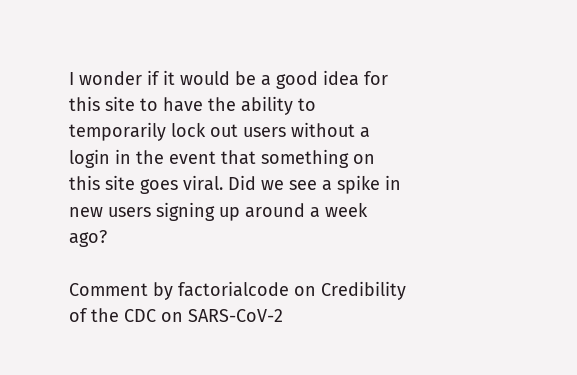I wonder if it would be a good idea for this site to have the ability to temporarily lock out users without a login in the event that something on this site goes viral. Did we see a spike in new users signing up around a week ago?

Comment by factorialcode on Credibility of the CDC on SARS-CoV-2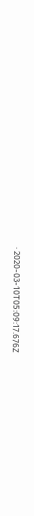· 2020-03-10T05:09:17.676Z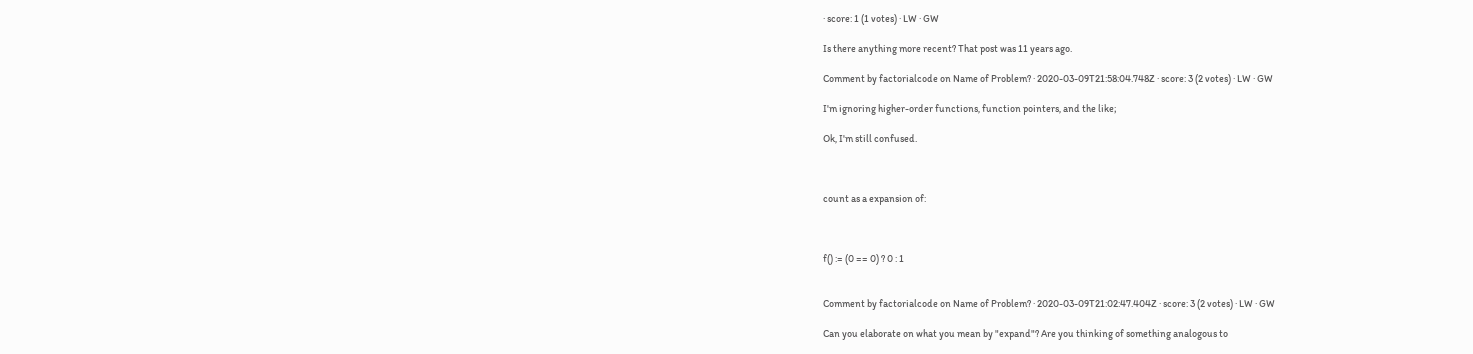· score: 1 (1 votes) · LW · GW

Is there anything more recent? That post was 11 years ago.

Comment by factorialcode on Name of Problem? · 2020-03-09T21:58:04.748Z · score: 3 (2 votes) · LW · GW

I'm ignoring higher-order functions, function pointers, and the like;

Ok, I'm still confused.



count as a expansion of:



f() := (0 == 0) ? 0 : 1


Comment by factorialcode on Name of Problem? · 2020-03-09T21:02:47.404Z · score: 3 (2 votes) · LW · GW

Can you elaborate on what you mean by "expand"? Are you thinking of something analogous to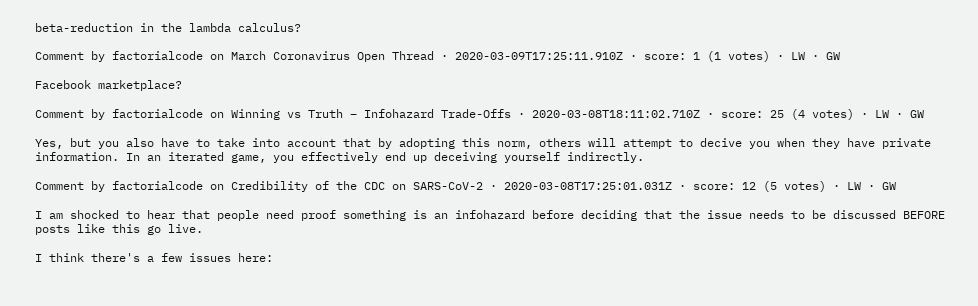beta-reduction in the lambda calculus?

Comment by factorialcode on March Coronavirus Open Thread · 2020-03-09T17:25:11.910Z · score: 1 (1 votes) · LW · GW

Facebook marketplace?

Comment by factorialcode on Winning vs Truth – Infohazard Trade-Offs · 2020-03-08T18:11:02.710Z · score: 25 (4 votes) · LW · GW

Yes, but you also have to take into account that by adopting this norm, others will attempt to decive you when they have private information. In an iterated game, you effectively end up deceiving yourself indirectly.

Comment by factorialcode on Credibility of the CDC on SARS-CoV-2 · 2020-03-08T17:25:01.031Z · score: 12 (5 votes) · LW · GW

I am shocked to hear that people need proof something is an infohazard before deciding that the issue needs to be discussed BEFORE posts like this go live.

I think there's a few issues here: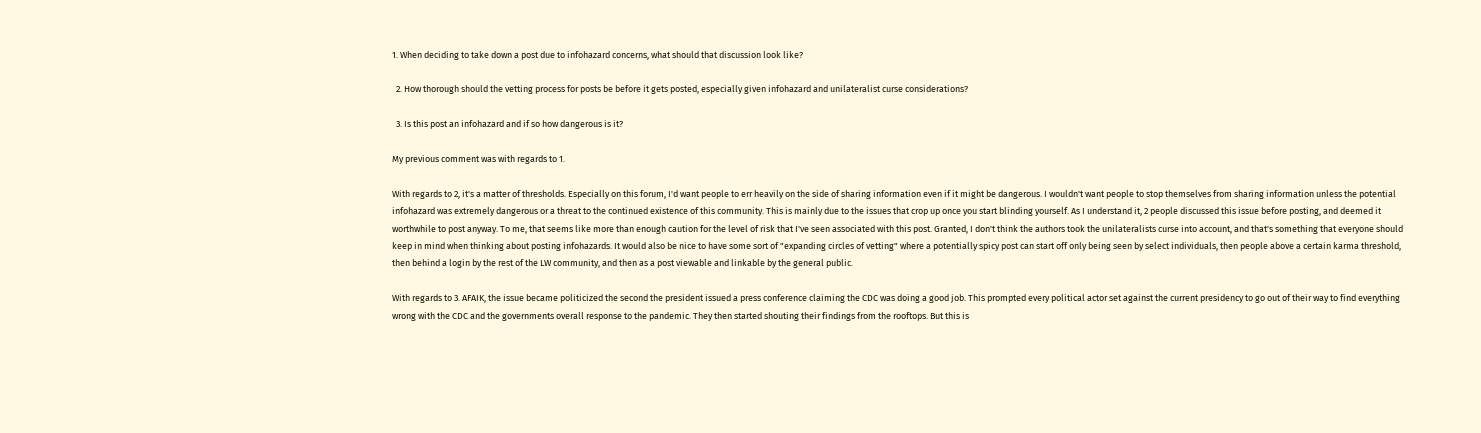1. When deciding to take down a post due to infohazard concerns, what should that discussion look like?

  2. How thorough should the vetting process for posts be before it gets posted, especially given infohazard and unilateralist curse considerations?

  3. Is this post an infohazard and if so how dangerous is it?

My previous comment was with regards to 1.

With regards to 2, it's a matter of thresholds. Especially on this forum, I'd want people to err heavily on the side of sharing information even if it might be dangerous. I wouldn't want people to stop themselves from sharing information unless the potential infohazard was extremely dangerous or a threat to the continued existence of this community. This is mainly due to the issues that crop up once you start blinding yourself. As I understand it, 2 people discussed this issue before posting, and deemed it worthwhile to post anyway. To me, that seems like more than enough caution for the level of risk that I've seen associated with this post. Granted, I don't think the authors took the unilateralists curse into account, and that's something that everyone should keep in mind when thinking about posting infohazards. It would also be nice to have some sort of "expanding circles of vetting" where a potentially spicy post can start off only being seen by select individuals, then people above a certain karma threshold, then behind a login by the rest of the LW community, and then as a post viewable and linkable by the general public.

With regards to 3. AFAIK, the issue became politicized the second the president issued a press conference claiming the CDC was doing a good job. This prompted every political actor set against the current presidency to go out of their way to find everything wrong with the CDC and the governments overall response to the pandemic. They then started shouting their findings from the rooftops. But this is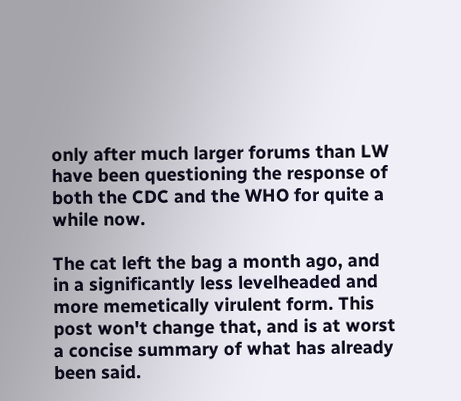only after much larger forums than LW have been questioning the response of both the CDC and the WHO for quite a while now.

The cat left the bag a month ago, and in a significantly less levelheaded and more memetically virulent form. This post won't change that, and is at worst a concise summary of what has already been said.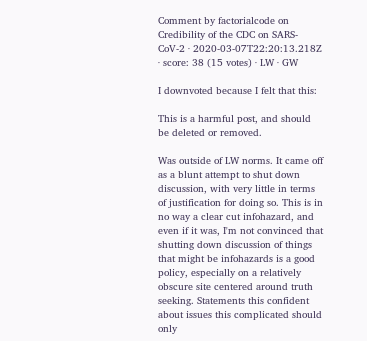Comment by factorialcode on Credibility of the CDC on SARS-CoV-2 · 2020-03-07T22:20:13.218Z · score: 38 (15 votes) · LW · GW

I downvoted because I felt that this:

This is a harmful post, and should be deleted or removed.

Was outside of LW norms. It came off as a blunt attempt to shut down discussion, with very little in terms of justification for doing so. This is in no way a clear cut infohazard, and even if it was, I'm not convinced that shutting down discussion of things that might be infohazards is a good policy, especially on a relatively obscure site centered around truth seeking. Statements this confident about issues this complicated should only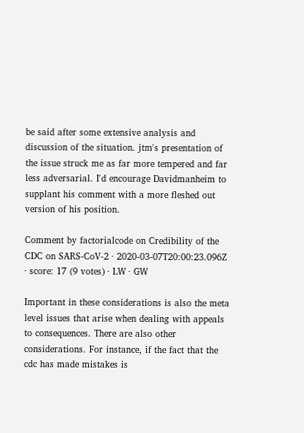be said after some extensive analysis and discussion of the situation. jtm's presentation of the issue struck me as far more tempered and far less adversarial. I'd encourage Davidmanheim to supplant his comment with a more fleshed out version of his position.

Comment by factorialcode on Credibility of the CDC on SARS-CoV-2 · 2020-03-07T20:00:23.096Z · score: 17 (9 votes) · LW · GW

Important in these considerations is also the meta level issues that arise when dealing with appeals to consequences. There are also other considerations. For instance, if the fact that the cdc has made mistakes is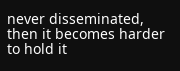never disseminated, then it becomes harder to hold it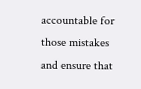accountable for those mistakes and ensure that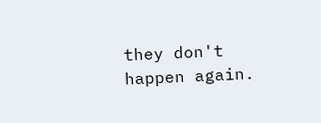they don't happen again.